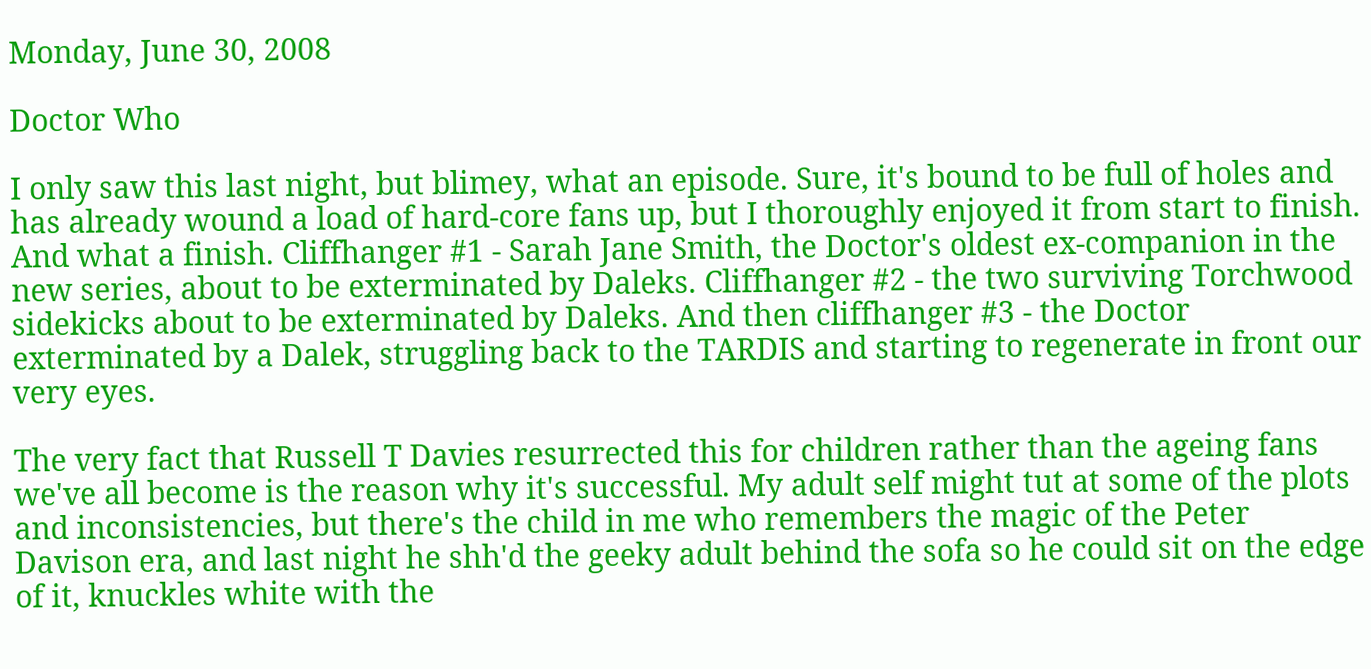Monday, June 30, 2008

Doctor Who

I only saw this last night, but blimey, what an episode. Sure, it's bound to be full of holes and has already wound a load of hard-core fans up, but I thoroughly enjoyed it from start to finish. And what a finish. Cliffhanger #1 - Sarah Jane Smith, the Doctor's oldest ex-companion in the new series, about to be exterminated by Daleks. Cliffhanger #2 - the two surviving Torchwood sidekicks about to be exterminated by Daleks. And then cliffhanger #3 - the Doctor exterminated by a Dalek, struggling back to the TARDIS and starting to regenerate in front our very eyes.

The very fact that Russell T Davies resurrected this for children rather than the ageing fans we've all become is the reason why it's successful. My adult self might tut at some of the plots and inconsistencies, but there's the child in me who remembers the magic of the Peter Davison era, and last night he shh'd the geeky adult behind the sofa so he could sit on the edge of it, knuckles white with the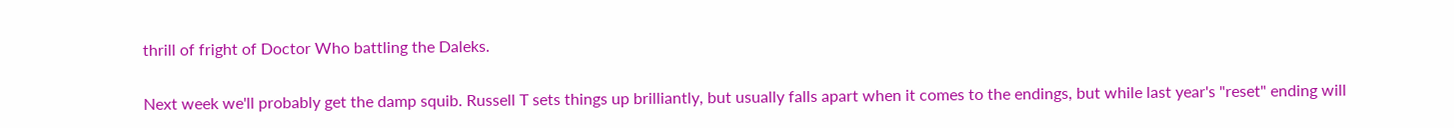thrill of fright of Doctor Who battling the Daleks.

Next week we'll probably get the damp squib. Russell T sets things up brilliantly, but usually falls apart when it comes to the endings, but while last year's "reset" ending will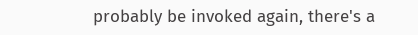probably be invoked again, there's a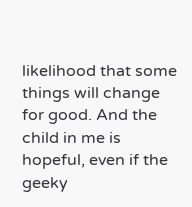likelihood that some things will change for good. And the child in me is hopeful, even if the geeky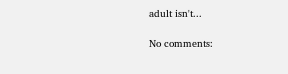adult isn't...

No comments: